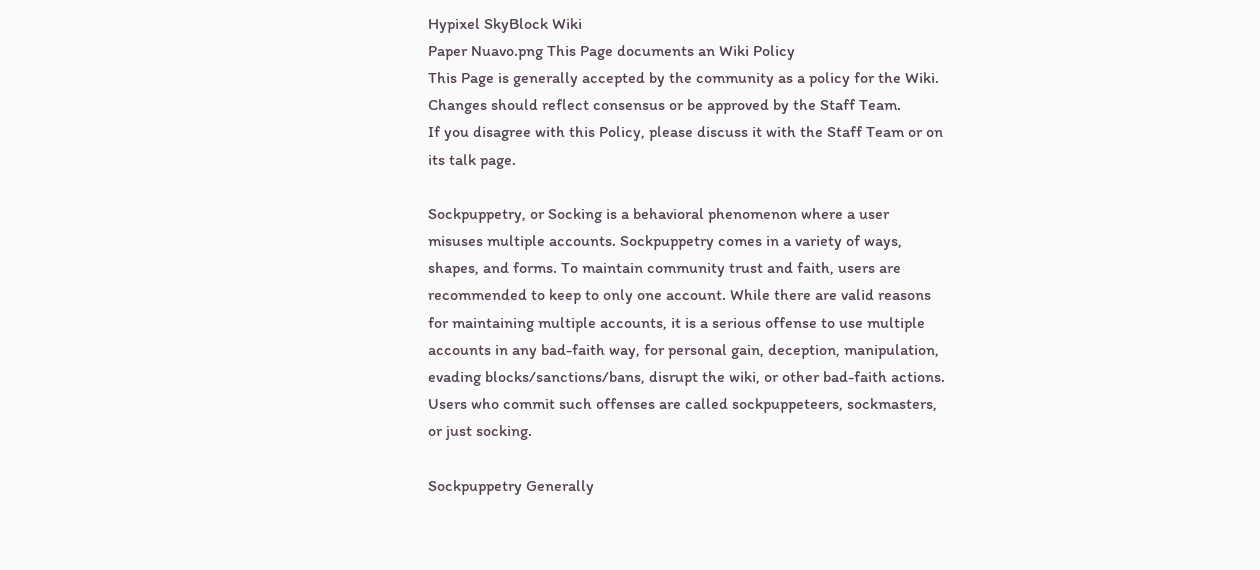Hypixel SkyBlock Wiki
Paper Nuavo.png This Page documents an Wiki Policy
This Page is generally accepted by the community as a policy for the Wiki. Changes should reflect consensus or be approved by the Staff Team.
If you disagree with this Policy, please discuss it with the Staff Team or on its talk page.

Sockpuppetry, or Socking is a behavioral phenomenon where a user misuses multiple accounts. Sockpuppetry comes in a variety of ways, shapes, and forms. To maintain community trust and faith, users are recommended to keep to only one account. While there are valid reasons for maintaining multiple accounts, it is a serious offense to use multiple accounts in any bad-faith way, for personal gain, deception, manipulation, evading blocks/sanctions/bans, disrupt the wiki, or other bad-faith actions. Users who commit such offenses are called sockpuppeteers, sockmasters, or just socking.

Sockpuppetry Generally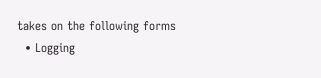takes on the following forms
  • Logging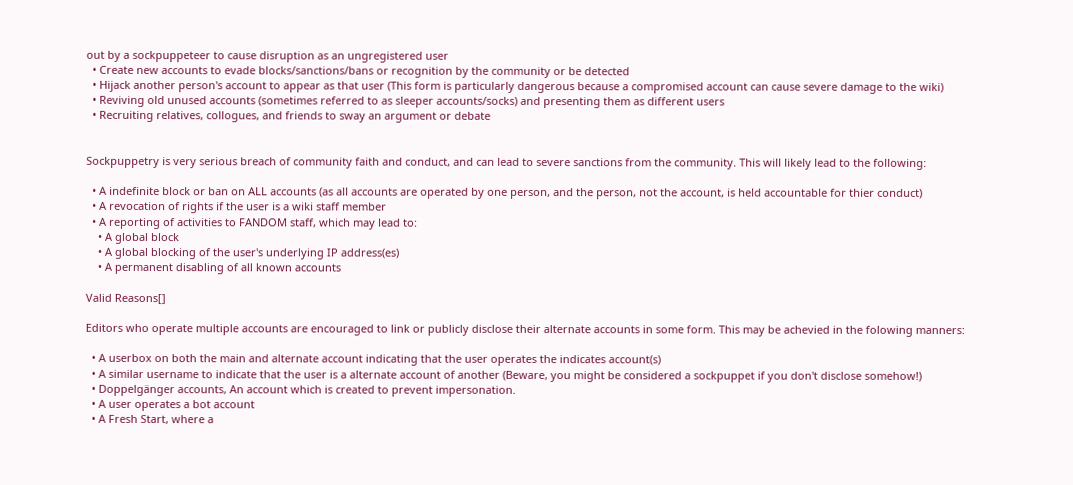out by a sockpuppeteer to cause disruption as an ungregistered user
  • Create new accounts to evade blocks/sanctions/bans or recognition by the community or be detected
  • Hijack another person's account to appear as that user (This form is particularly dangerous because a compromised account can cause severe damage to the wiki)
  • Reviving old unused accounts (sometimes referred to as sleeper accounts/socks) and presenting them as different users
  • Recruiting relatives, collogues, and friends to sway an argument or debate


Sockpuppetry is very serious breach of community faith and conduct, and can lead to severe sanctions from the community. This will likely lead to the following:

  • A indefinite block or ban on ALL accounts (as all accounts are operated by one person, and the person, not the account, is held accountable for thier conduct)
  • A revocation of rights if the user is a wiki staff member
  • A reporting of activities to FANDOM staff, which may lead to:
    • A global block
    • A global blocking of the user's underlying IP address(es)
    • A permanent disabling of all known accounts

Valid Reasons[]

Editors who operate multiple accounts are encouraged to link or publicly disclose their alternate accounts in some form. This may be achevied in the folowing manners:

  • A userbox on both the main and alternate account indicating that the user operates the indicates account(s)
  • A similar username to indicate that the user is a alternate account of another (Beware, you might be considered a sockpuppet if you don't disclose somehow!)
  • Doppelgänger accounts, An account which is created to prevent impersonation.
  • A user operates a bot account
  • A Fresh Start, where a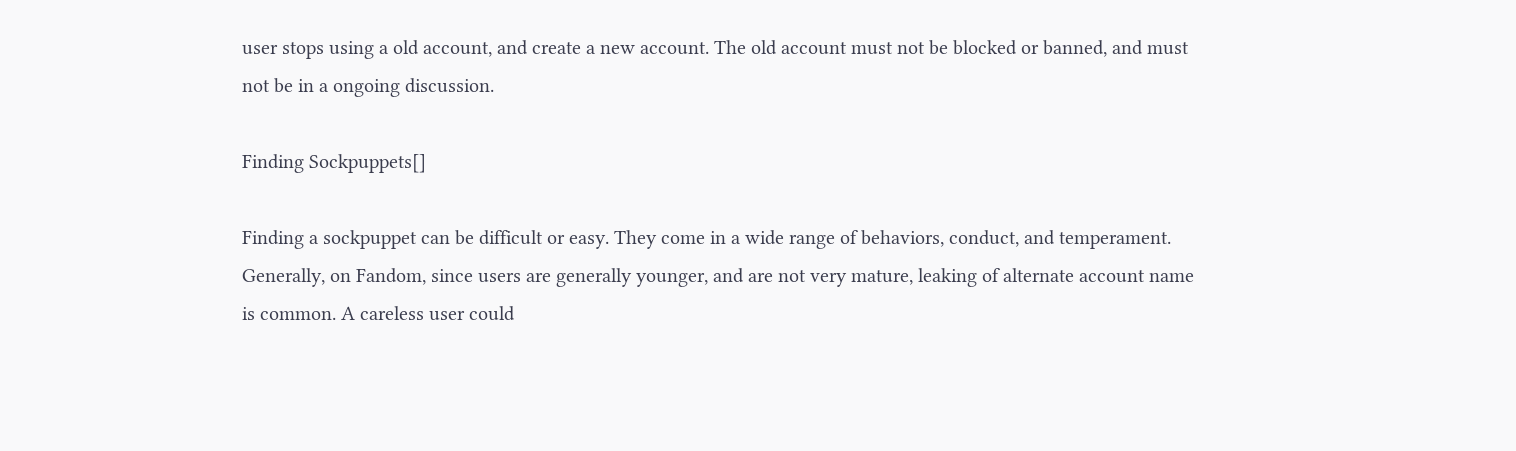user stops using a old account, and create a new account. The old account must not be blocked or banned, and must not be in a ongoing discussion.

Finding Sockpuppets[]

Finding a sockpuppet can be difficult or easy. They come in a wide range of behaviors, conduct, and temperament. Generally, on Fandom, since users are generally younger, and are not very mature, leaking of alternate account name is common. A careless user could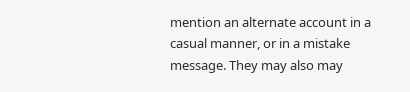mention an alternate account in a casual manner, or in a mistake message. They may also may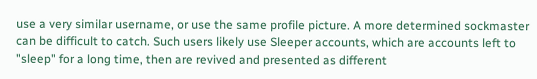use a very similar username, or use the same profile picture. A more determined sockmaster can be difficult to catch. Such users likely use Sleeper accounts, which are accounts left to "sleep" for a long time, then are revived and presented as different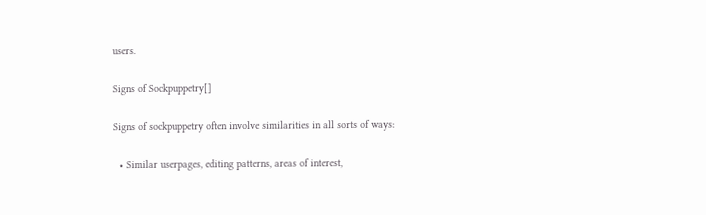users.

Signs of Sockpuppetry[]

Signs of sockpuppetry often involve similarities in all sorts of ways:

  • Similar userpages, editing patterns, areas of interest,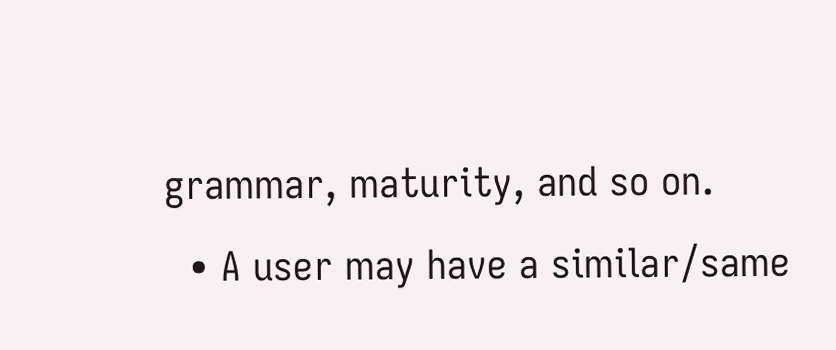grammar, maturity, and so on.
  • A user may have a similar/same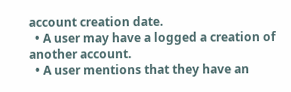account creation date.
  • A user may have a logged a creation of another account.
  • A user mentions that they have an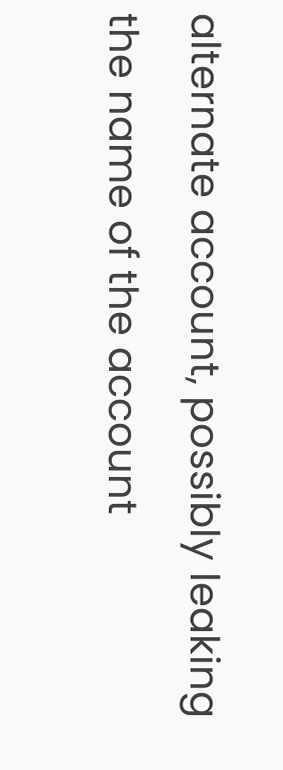alternate account, possibly leaking the name of the account